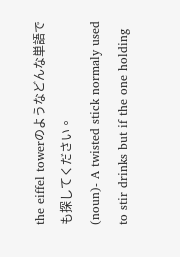the eiffel towerのようなどんな単語でも探してください。
(noun)- A twisted stick normaly used to stir drinks but if the one holding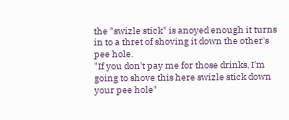the "swizle stick" is anoyed enough it turns in to a thret of shoving it down the other's pee hole.
"If you don't pay me for those drinks, I'm going to shove this here swizle stick down your pee hole"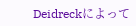Deidreckによって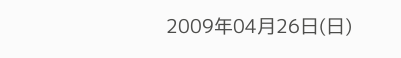2009年04月26日(日)